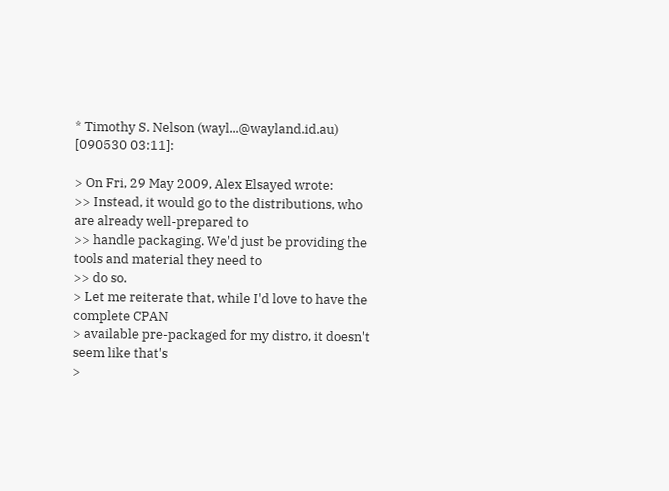* Timothy S. Nelson (wayl...@wayland.id.au) [090530 03:11]:

> On Fri, 29 May 2009, Alex Elsayed wrote:
>> Instead, it would go to the distributions, who are already well-prepared to
>> handle packaging. We'd just be providing the tools and material they need to
>> do so.
> Let me reiterate that, while I'd love to have the complete CPAN
> available pre-packaged for my distro, it doesn't seem like that's
>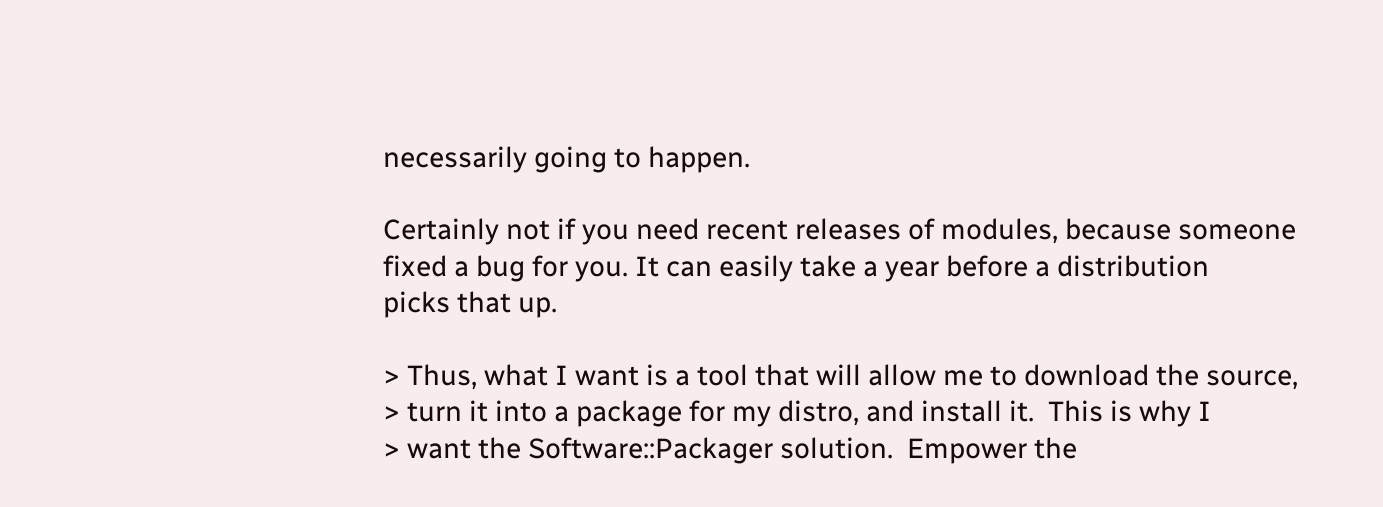necessarily going to happen.

Certainly not if you need recent releases of modules, because someone
fixed a bug for you. It can easily take a year before a distribution
picks that up.

> Thus, what I want is a tool that will allow me to download the source,
> turn it into a package for my distro, and install it.  This is why I
> want the Software::Packager solution.  Empower the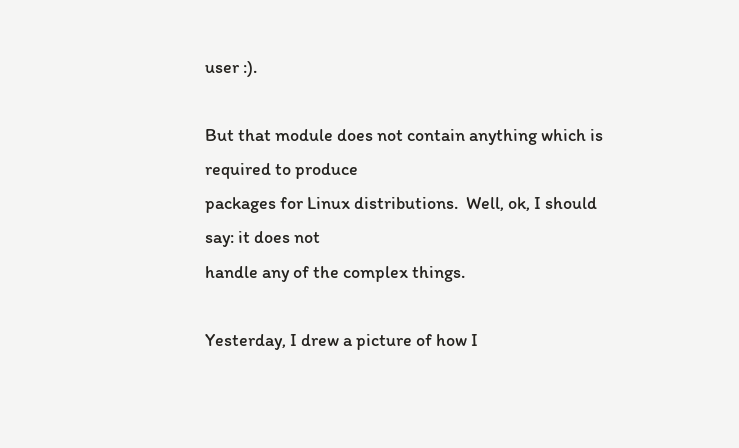user :).

But that module does not contain anything which is required to produce
packages for Linux distributions.  Well, ok, I should say: it does not
handle any of the complex things.

Yesterday, I drew a picture of how I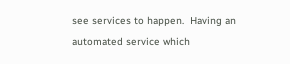see services to happen.  Having an
automated service which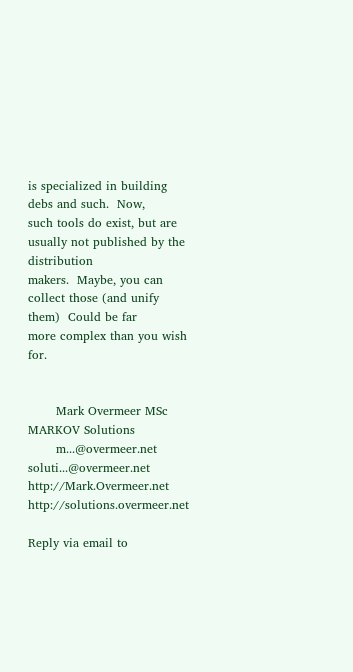is specialized in building debs and such.  Now,
such tools do exist, but are usually not published by the distribution
makers.  Maybe, you can collect those (and unify them)  Could be far
more complex than you wish for.


       Mark Overmeer MSc                                MARKOV Solutions
       m...@overmeer.net                          soluti...@overmeer.net
http://Mark.Overmeer.net                   http://solutions.overmeer.net

Reply via email to